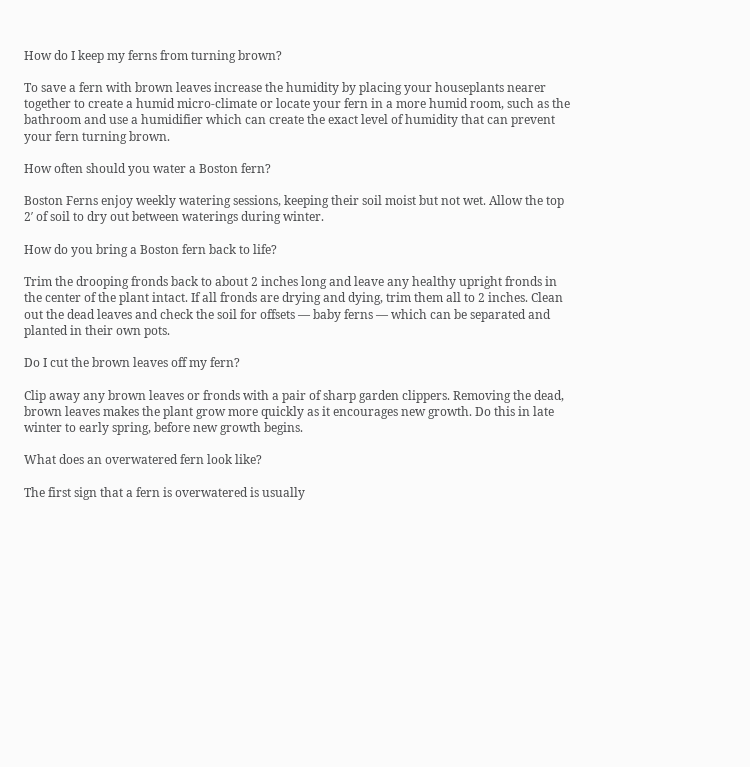How do I keep my ferns from turning brown?

To save a fern with brown leaves increase the humidity by placing your houseplants nearer together to create a humid micro-climate or locate your fern in a more humid room, such as the bathroom and use a humidifier which can create the exact level of humidity that can prevent your fern turning brown.

How often should you water a Boston fern?

Boston Ferns enjoy weekly watering sessions, keeping their soil moist but not wet. Allow the top 2′ of soil to dry out between waterings during winter.

How do you bring a Boston fern back to life?

Trim the drooping fronds back to about 2 inches long and leave any healthy upright fronds in the center of the plant intact. If all fronds are drying and dying, trim them all to 2 inches. Clean out the dead leaves and check the soil for offsets — baby ferns — which can be separated and planted in their own pots.

Do I cut the brown leaves off my fern?

Clip away any brown leaves or fronds with a pair of sharp garden clippers. Removing the dead, brown leaves makes the plant grow more quickly as it encourages new growth. Do this in late winter to early spring, before new growth begins.

What does an overwatered fern look like?

The first sign that a fern is overwatered is usually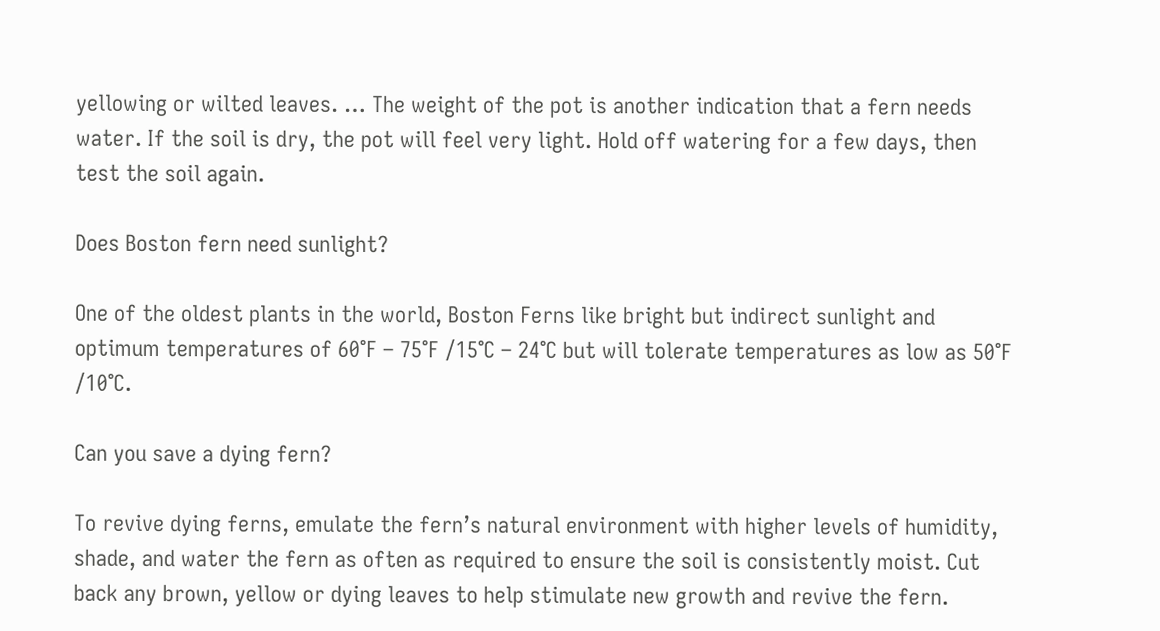yellowing or wilted leaves. … The weight of the pot is another indication that a fern needs water. If the soil is dry, the pot will feel very light. Hold off watering for a few days, then test the soil again.

Does Boston fern need sunlight?

One of the oldest plants in the world, Boston Ferns like bright but indirect sunlight and optimum temperatures of 60°F – 75°F /15°C – 24°C but will tolerate temperatures as low as 50°F /10°C.

Can you save a dying fern?

To revive dying ferns, emulate the fern’s natural environment with higher levels of humidity, shade, and water the fern as often as required to ensure the soil is consistently moist. Cut back any brown, yellow or dying leaves to help stimulate new growth and revive the fern.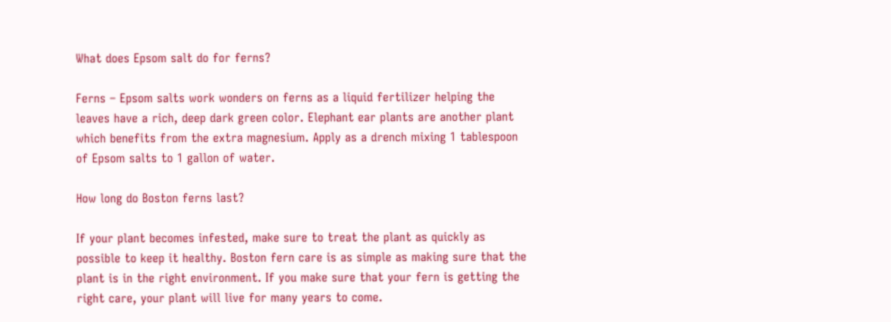What does Epsom salt do for ferns?

Ferns – Epsom salts work wonders on ferns as a liquid fertilizer helping the leaves have a rich, deep dark green color. Elephant ear plants are another plant which benefits from the extra magnesium. Apply as a drench mixing 1 tablespoon of Epsom salts to 1 gallon of water.

How long do Boston ferns last?

If your plant becomes infested, make sure to treat the plant as quickly as possible to keep it healthy. Boston fern care is as simple as making sure that the plant is in the right environment. If you make sure that your fern is getting the right care, your plant will live for many years to come.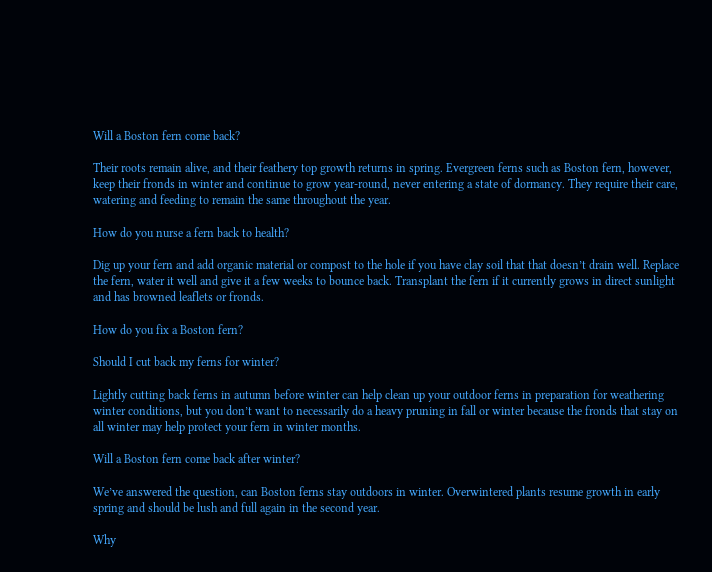Will a Boston fern come back?

Their roots remain alive, and their feathery top growth returns in spring. Evergreen ferns such as Boston fern, however, keep their fronds in winter and continue to grow year-round, never entering a state of dormancy. They require their care, watering and feeding to remain the same throughout the year.

How do you nurse a fern back to health?

Dig up your fern and add organic material or compost to the hole if you have clay soil that that doesn’t drain well. Replace the fern, water it well and give it a few weeks to bounce back. Transplant the fern if it currently grows in direct sunlight and has browned leaflets or fronds.

How do you fix a Boston fern?

Should I cut back my ferns for winter?

Lightly cutting back ferns in autumn before winter can help clean up your outdoor ferns in preparation for weathering winter conditions, but you don’t want to necessarily do a heavy pruning in fall or winter because the fronds that stay on all winter may help protect your fern in winter months.

Will a Boston fern come back after winter?

We’ve answered the question, can Boston ferns stay outdoors in winter. Overwintered plants resume growth in early spring and should be lush and full again in the second year.

Why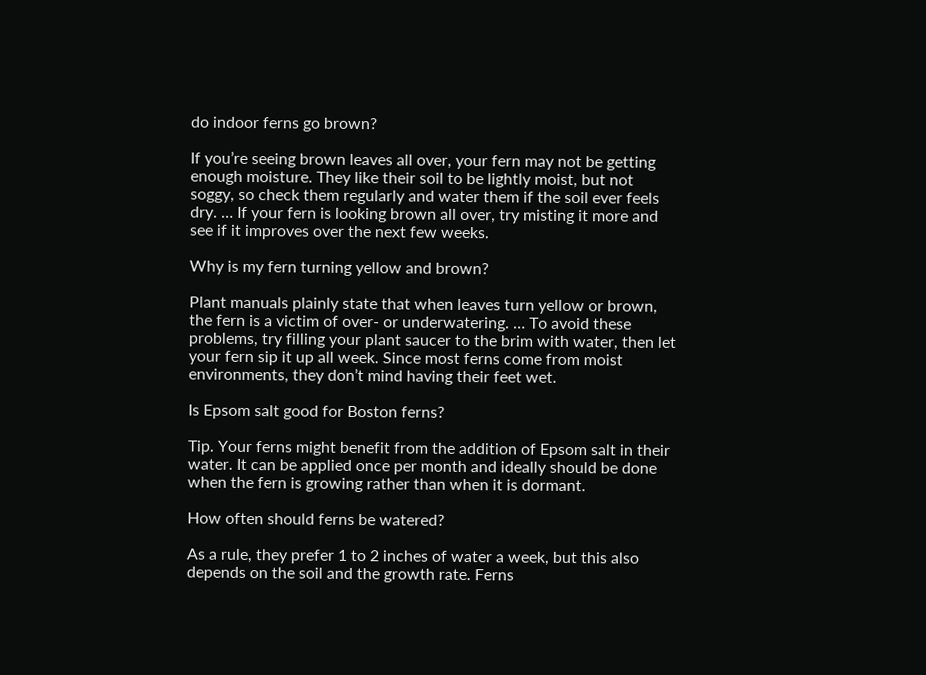do indoor ferns go brown?

If you’re seeing brown leaves all over, your fern may not be getting enough moisture. They like their soil to be lightly moist, but not soggy, so check them regularly and water them if the soil ever feels dry. … If your fern is looking brown all over, try misting it more and see if it improves over the next few weeks.

Why is my fern turning yellow and brown?

Plant manuals plainly state that when leaves turn yellow or brown, the fern is a victim of over- or underwatering. … To avoid these problems, try filling your plant saucer to the brim with water, then let your fern sip it up all week. Since most ferns come from moist environments, they don’t mind having their feet wet.

Is Epsom salt good for Boston ferns?

Tip. Your ferns might benefit from the addition of Epsom salt in their water. It can be applied once per month and ideally should be done when the fern is growing rather than when it is dormant.

How often should ferns be watered?

As a rule, they prefer 1 to 2 inches of water a week, but this also depends on the soil and the growth rate. Ferns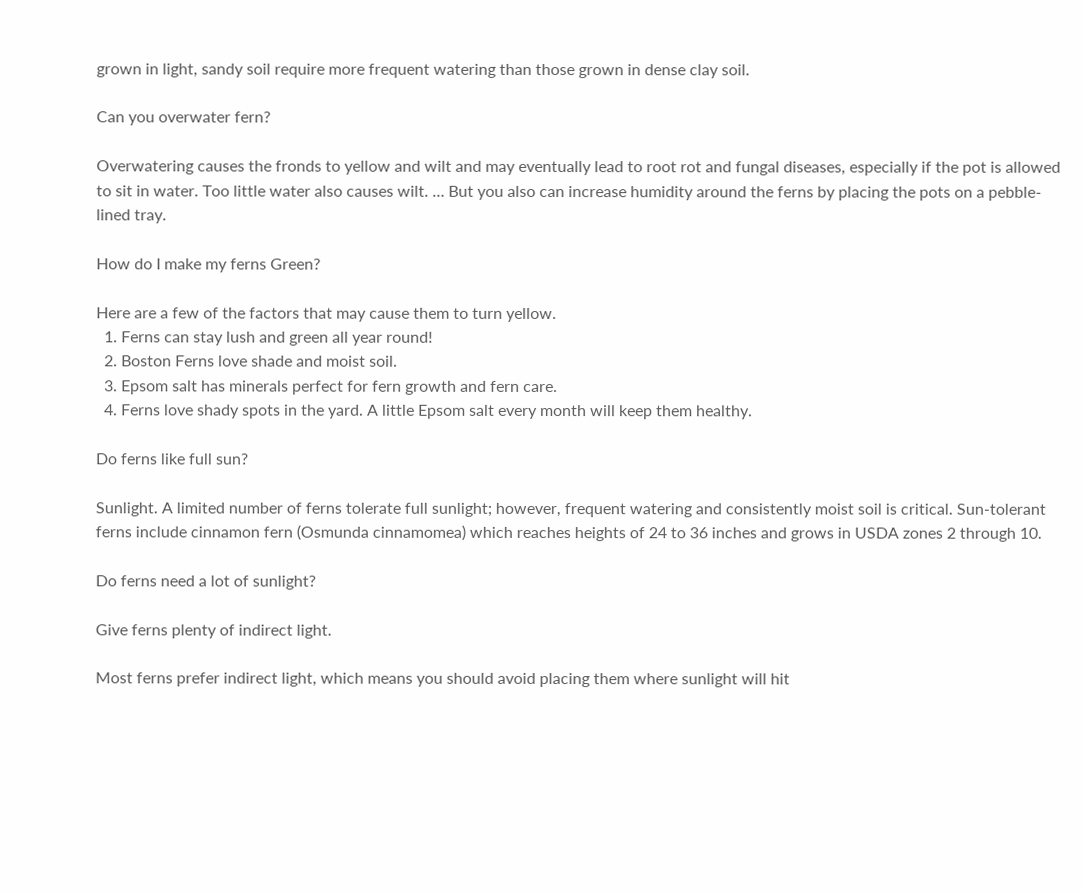grown in light, sandy soil require more frequent watering than those grown in dense clay soil.

Can you overwater fern?

Overwatering causes the fronds to yellow and wilt and may eventually lead to root rot and fungal diseases, especially if the pot is allowed to sit in water. Too little water also causes wilt. … But you also can increase humidity around the ferns by placing the pots on a pebble-lined tray.

How do I make my ferns Green?

Here are a few of the factors that may cause them to turn yellow.
  1. Ferns can stay lush and green all year round!
  2. Boston Ferns love shade and moist soil.
  3. Epsom salt has minerals perfect for fern growth and fern care.
  4. Ferns love shady spots in the yard. A little Epsom salt every month will keep them healthy.

Do ferns like full sun?

Sunlight. A limited number of ferns tolerate full sunlight; however, frequent watering and consistently moist soil is critical. Sun-tolerant ferns include cinnamon fern (Osmunda cinnamomea) which reaches heights of 24 to 36 inches and grows in USDA zones 2 through 10.

Do ferns need a lot of sunlight?

Give ferns plenty of indirect light.

Most ferns prefer indirect light, which means you should avoid placing them where sunlight will hit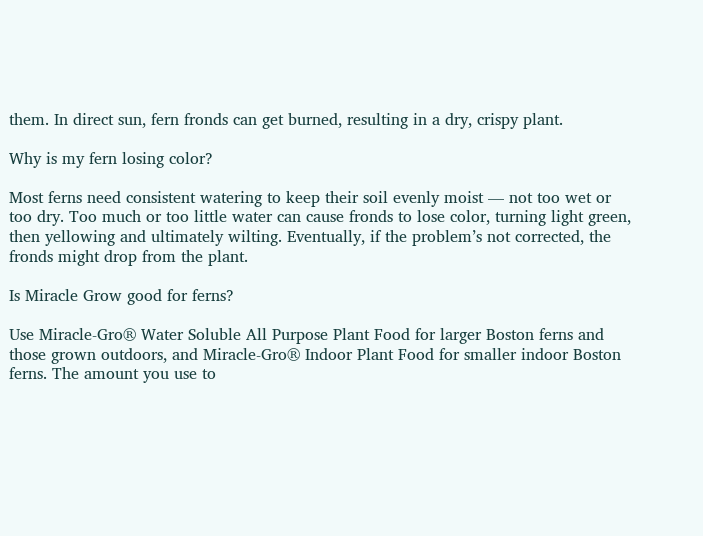them. In direct sun, fern fronds can get burned, resulting in a dry, crispy plant.

Why is my fern losing color?

Most ferns need consistent watering to keep their soil evenly moist — not too wet or too dry. Too much or too little water can cause fronds to lose color, turning light green, then yellowing and ultimately wilting. Eventually, if the problem’s not corrected, the fronds might drop from the plant.

Is Miracle Grow good for ferns?

Use Miracle-Gro® Water Soluble All Purpose Plant Food for larger Boston ferns and those grown outdoors, and Miracle-Gro® Indoor Plant Food for smaller indoor Boston ferns. The amount you use to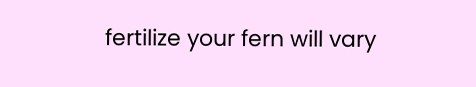fertilize your fern will vary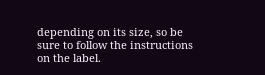depending on its size, so be sure to follow the instructions on the label.